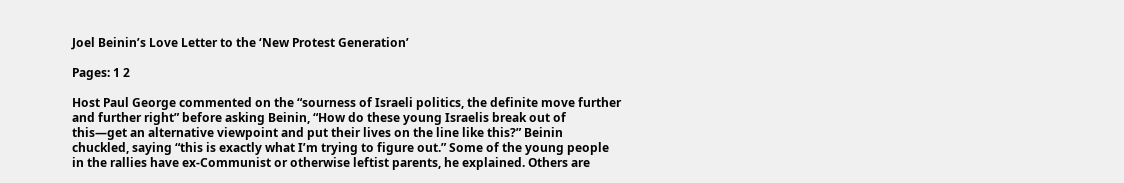Joel Beinin’s Love Letter to the ‘New Protest Generation’

Pages: 1 2

Host Paul George commented on the “sourness of Israeli politics, the definite move further and further right” before asking Beinin, “How do these young Israelis break out of this—get an alternative viewpoint and put their lives on the line like this?” Beinin chuckled, saying “this is exactly what I’m trying to figure out.” Some of the young people in the rallies have ex-Communist or otherwise leftist parents, he explained. Others are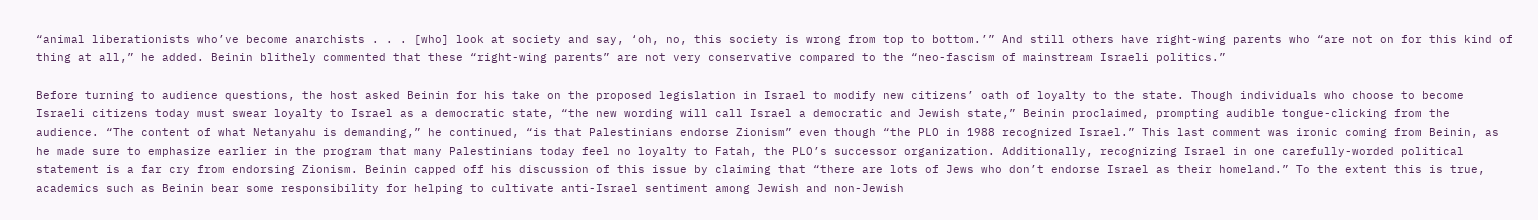“animal liberationists who’ve become anarchists . . . [who] look at society and say, ‘oh, no, this society is wrong from top to bottom.’” And still others have right-wing parents who “are not on for this kind of thing at all,” he added. Beinin blithely commented that these “right-wing parents” are not very conservative compared to the “neo-fascism of mainstream Israeli politics.”

Before turning to audience questions, the host asked Beinin for his take on the proposed legislation in Israel to modify new citizens’ oath of loyalty to the state. Though individuals who choose to become Israeli citizens today must swear loyalty to Israel as a democratic state, “the new wording will call Israel a democratic and Jewish state,” Beinin proclaimed, prompting audible tongue-clicking from the audience. “The content of what Netanyahu is demanding,” he continued, “is that Palestinians endorse Zionism” even though “the PLO in 1988 recognized Israel.” This last comment was ironic coming from Beinin, as he made sure to emphasize earlier in the program that many Palestinians today feel no loyalty to Fatah, the PLO’s successor organization. Additionally, recognizing Israel in one carefully-worded political statement is a far cry from endorsing Zionism. Beinin capped off his discussion of this issue by claiming that “there are lots of Jews who don’t endorse Israel as their homeland.” To the extent this is true, academics such as Beinin bear some responsibility for helping to cultivate anti-Israel sentiment among Jewish and non-Jewish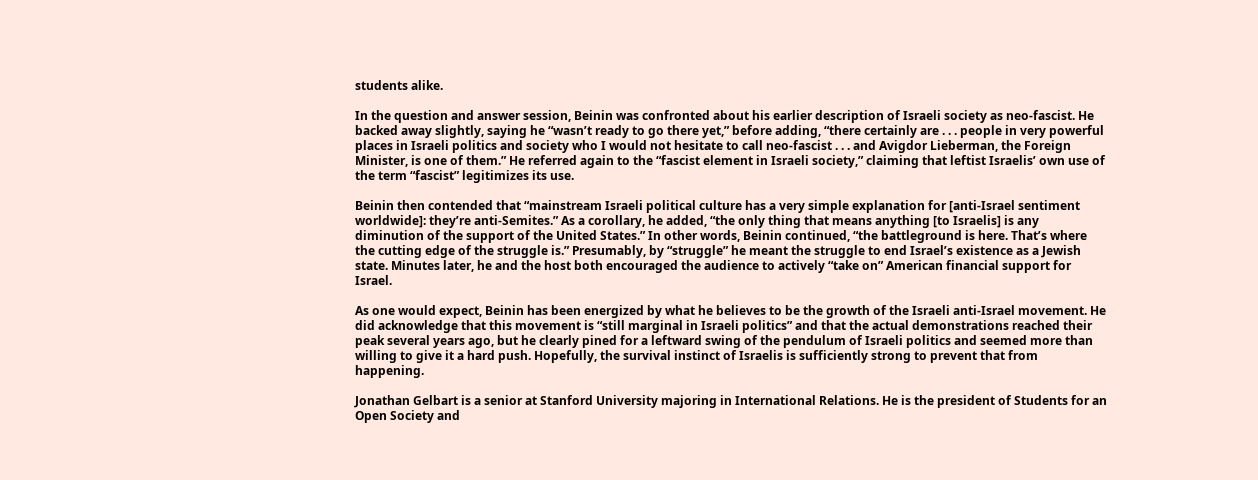students alike.

In the question and answer session, Beinin was confronted about his earlier description of Israeli society as neo-fascist. He backed away slightly, saying he “wasn’t ready to go there yet,” before adding, “there certainly are . . . people in very powerful places in Israeli politics and society who I would not hesitate to call neo-fascist . . . and Avigdor Lieberman, the Foreign Minister, is one of them.” He referred again to the “fascist element in Israeli society,” claiming that leftist Israelis’ own use of the term “fascist” legitimizes its use.

Beinin then contended that “mainstream Israeli political culture has a very simple explanation for [anti-Israel sentiment worldwide]: they’re anti-Semites.” As a corollary, he added, “the only thing that means anything [to Israelis] is any diminution of the support of the United States.” In other words, Beinin continued, “the battleground is here. That’s where the cutting edge of the struggle is.” Presumably, by “struggle” he meant the struggle to end Israel’s existence as a Jewish state. Minutes later, he and the host both encouraged the audience to actively “take on” American financial support for Israel.

As one would expect, Beinin has been energized by what he believes to be the growth of the Israeli anti-Israel movement. He did acknowledge that this movement is “still marginal in Israeli politics” and that the actual demonstrations reached their peak several years ago, but he clearly pined for a leftward swing of the pendulum of Israeli politics and seemed more than willing to give it a hard push. Hopefully, the survival instinct of Israelis is sufficiently strong to prevent that from happening.

Jonathan Gelbart is a senior at Stanford University majoring in International Relations. He is the president of Students for an Open Society and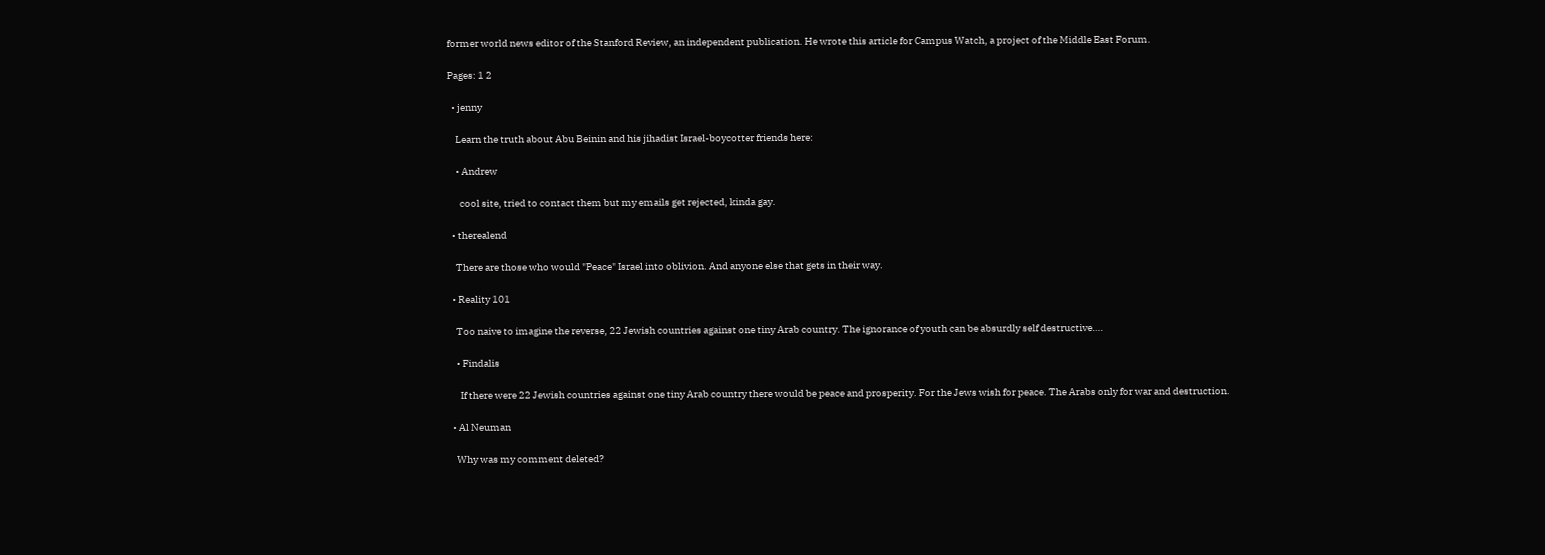former world news editor of the Stanford Review, an independent publication. He wrote this article for Campus Watch, a project of the Middle East Forum.

Pages: 1 2

  • jenny

    Learn the truth about Abu Beinin and his jihadist Israel-boycotter friends here:

    • Andrew

      cool site, tried to contact them but my emails get rejected, kinda gay.

  • therealend

    There are those who would "Peace" Israel into oblivion. And anyone else that gets in their way.

  • Reality 101

    Too naive to imagine the reverse, 22 Jewish countries against one tiny Arab country. The ignorance of youth can be absurdly self destructive….

    • Findalis

      If there were 22 Jewish countries against one tiny Arab country there would be peace and prosperity. For the Jews wish for peace. The Arabs only for war and destruction.

  • Al Neuman

    Why was my comment deleted?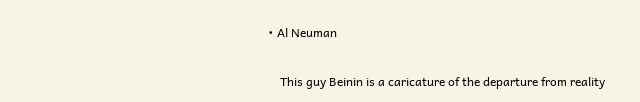• Al Neuman

    This guy Beinin is a caricature of the departure from reality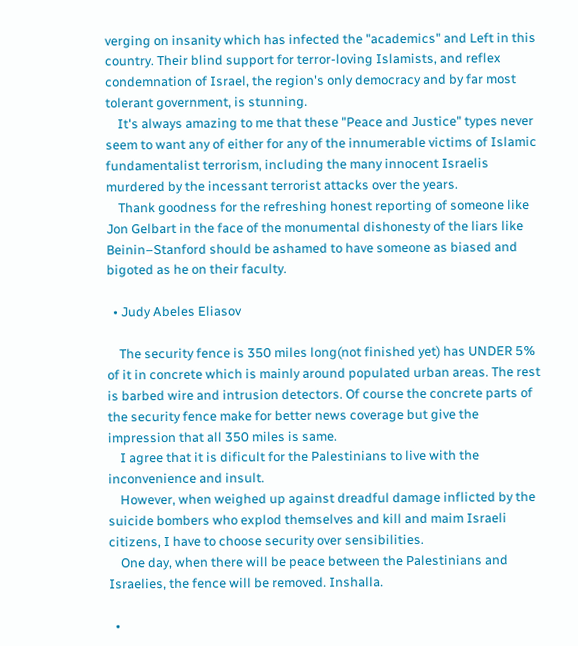verging on insanity which has infected the "academics" and Left in this country. Their blind support for terror-loving Islamists, and reflex condemnation of Israel, the region's only democracy and by far most tolerant government, is stunning.
    It's always amazing to me that these "Peace and Justice" types never seem to want any of either for any of the innumerable victims of Islamic fundamentalist terrorism, including the many innocent Israelis murdered by the incessant terrorist attacks over the years.
    Thank goodness for the refreshing honest reporting of someone like Jon Gelbart in the face of the monumental dishonesty of the liars like Beinin–Stanford should be ashamed to have someone as biased and bigoted as he on their faculty.

  • Judy Abeles Eliasov

    The security fence is 350 miles long(not finished yet) has UNDER 5% of it in concrete which is mainly around populated urban areas. The rest is barbed wire and intrusion detectors. Of course the concrete parts of the security fence make for better news coverage but give the impression that all 350 miles is same.
    I agree that it is dificult for the Palestinians to live with the inconvenience and insult.
    However, when weighed up against dreadful damage inflicted by the suicide bombers who explod themselves and kill and maim Israeli citizens, I have to choose security over sensibilities.
    One day, when there will be peace between the Palestinians and Israelies, the fence will be removed. Inshalla.

  •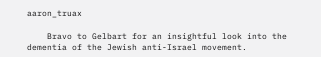aaron_truax

    Bravo to Gelbart for an insightful look into the dementia of the Jewish anti-Israel movement.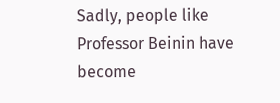Sadly, people like Professor Beinin have become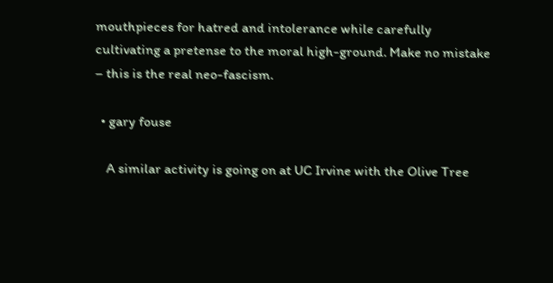mouthpieces for hatred and intolerance while carefully cultivating a pretense to the moral high-ground. Make no mistake – this is the real neo-fascism.

  • gary fouse

    A similar activity is going on at UC Irvine with the Olive Tree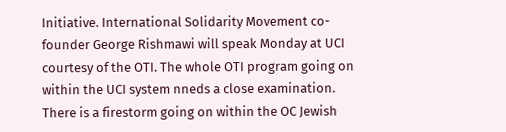Initiative. International Solidarity Movement co-founder George Rishmawi will speak Monday at UCI courtesy of the OTI. The whole OTI program going on within the UCI system nneds a close examination. There is a firestorm going on within the OC Jewish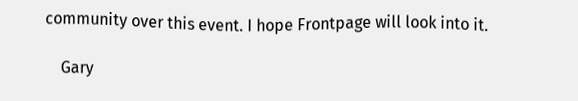community over this event. I hope Frontpage will look into it.

    Gary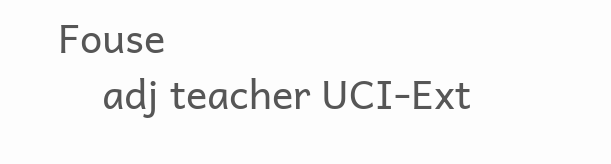Fouse
    adj teacher UCI-Ext